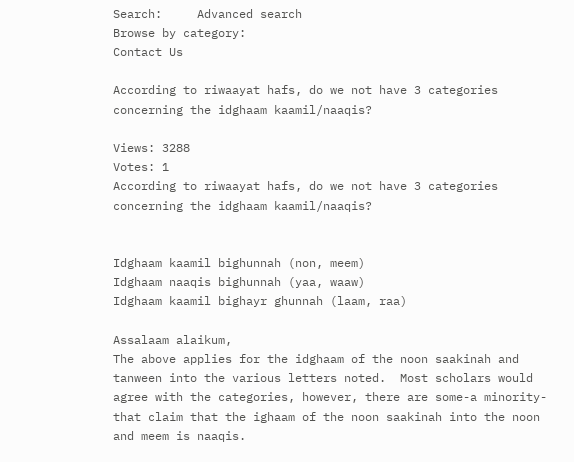Search:     Advanced search
Browse by category:
Contact Us

According to riwaayat hafs, do we not have 3 categories concerning the idghaam kaamil/naaqis?

Views: 3288
Votes: 1
According to riwaayat hafs, do we not have 3 categories concerning the idghaam kaamil/naaqis?


Idghaam kaamil bighunnah (non, meem)
Idghaam naaqis bighunnah (yaa, waaw)
Idghaam kaamil bighayr ghunnah (laam, raa)

Assalaam alaikum,
The above applies for the idghaam of the noon saakinah and tanween into the various letters noted.  Most scholars would agree with the categories, however, there are some-a minority- that claim that the ighaam of the noon saakinah into the noon and meem is naaqis.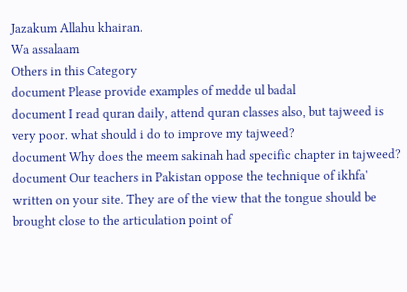Jazakum Allahu khairan.
Wa assalaam
Others in this Category
document Please provide examples of medde ul badal
document I read quran daily, attend quran classes also, but tajweed is very poor. what should i do to improve my tajweed?
document Why does the meem sakinah had specific chapter in tajweed?
document Our teachers in Pakistan oppose the technique of ikhfa' written on your site. They are of the view that the tongue should be brought close to the articulation point of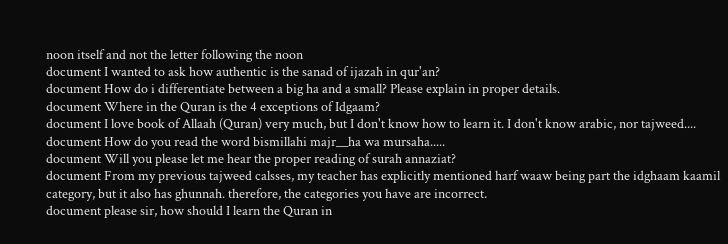noon itself and not the letter following the noon
document I wanted to ask how authentic is the sanad of ijazah in qur'an?
document How do i differentiate between a big ha and a small? Please explain in proper details.
document Where in the Quran is the 4 exceptions of Idgaam?
document I love book of Allaah (Quran) very much, but I don't know how to learn it. I don't know arabic, nor tajweed....
document How do you read the word bismillahi majr__ha wa mursaha.....
document Will you please let me hear the proper reading of surah annaziat?
document From my previous tajweed calsses, my teacher has explicitly mentioned harf waaw being part the idghaam kaamil category, but it also has ghunnah. therefore, the categories you have are incorrect.
document please sir, how should I learn the Quran in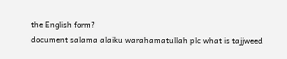the English form?
document salama alaiku warahamatullah plc what is tajjweed